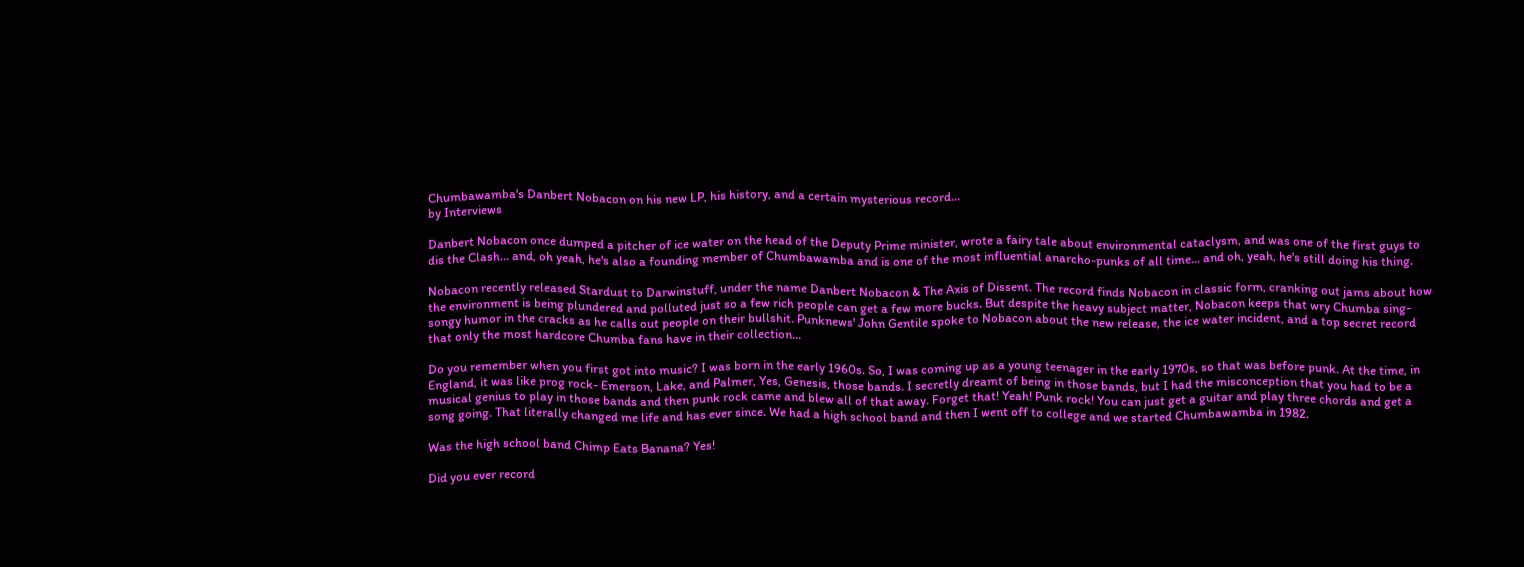Chumbawamba's Danbert Nobacon on his new LP, his history, and a certain mysterious record...
by Interviews

Danbert Nobacon once dumped a pitcher of ice water on the head of the Deputy Prime minister, wrote a fairy tale about environmental cataclysm, and was one of the first guys to dis the Clash… and, oh yeah, he's also a founding member of Chumbawamba and is one of the most influential anarcho-punks of all time… and oh, yeah, he's still doing his thing.

Nobacon recently released Stardust to Darwinstuff, under the name Danbert Nobacon & The Axis of Dissent. The record finds Nobacon in classic form, cranking out jams about how the environment is being plundered and polluted just so a few rich people can get a few more bucks. But despite the heavy subject matter, Nobacon keeps that wry Chumba sing-songy humor in the cracks as he calls out people on their bullshit. Punknews' John Gentile spoke to Nobacon about the new release, the ice water incident, and a top secret record that only the most hardcore Chumba fans have in their collection…

Do you remember when you first got into music? I was born in the early 1960s. So, I was coming up as a young teenager in the early 1970s, so that was before punk. At the time, in England, it was like prog rock- Emerson, Lake, and Palmer, Yes, Genesis, those bands. I secretly dreamt of being in those bands, but I had the misconception that you had to be a musical genius to play in those bands and then punk rock came and blew all of that away. Forget that! Yeah! Punk rock! You can just get a guitar and play three chords and get a song going. That literally changed me life and has ever since. We had a high school band and then I went off to college and we started Chumbawamba in 1982.

Was the high school band Chimp Eats Banana? Yes!

Did you ever record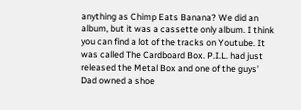anything as Chimp Eats Banana? We did an album, but it was a cassette only album. I think you can find a lot of the tracks on Youtube. It was called The Cardboard Box. P.I.L. had just released the Metal Box and one of the guys’ Dad owned a shoe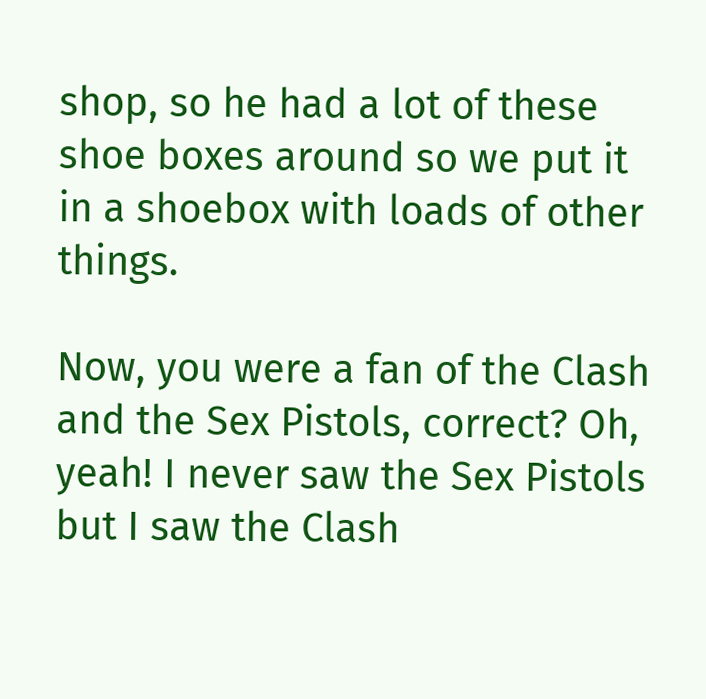shop, so he had a lot of these shoe boxes around so we put it in a shoebox with loads of other things.

Now, you were a fan of the Clash and the Sex Pistols, correct? Oh, yeah! I never saw the Sex Pistols but I saw the Clash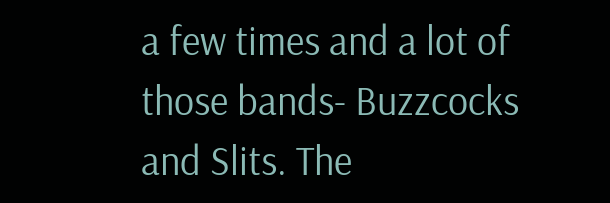a few times and a lot of those bands- Buzzcocks and Slits. The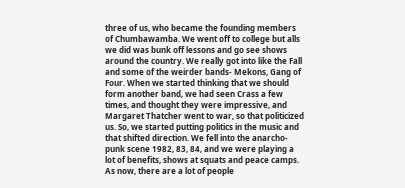three of us, who became the founding members of Chumbawamba. We went off to college but alls we did was bunk off lessons and go see shows around the country. We really got into like the Fall and some of the weirder bands- Mekons, Gang of Four. When we started thinking that we should form another band, we had seen Crass a few times, and thought they were impressive, and Margaret Thatcher went to war, so that politicized us. So, we started putting politics in the music and that shifted direction. We fell into the anarcho-punk scene 1982, 83, 84, and we were playing a lot of benefits, shows at squats and peace camps. As now, there are a lot of people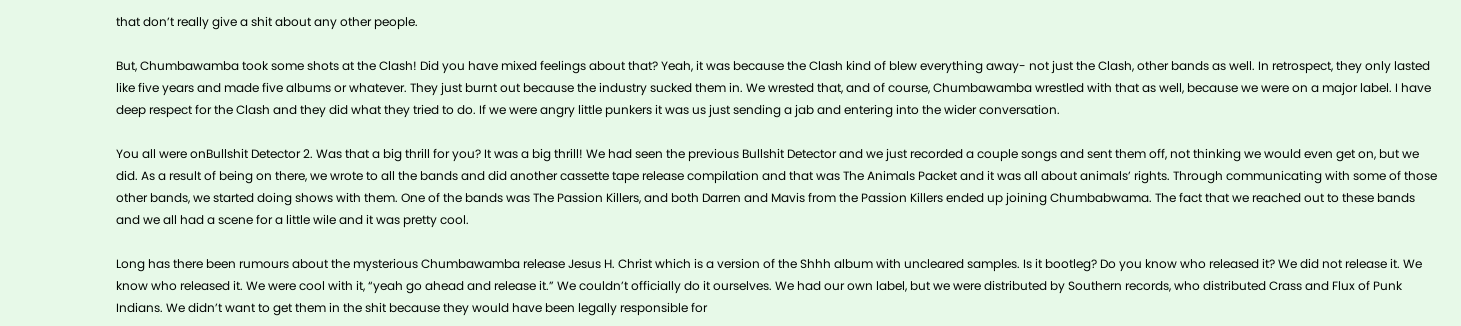that don’t really give a shit about any other people.

But, Chumbawamba took some shots at the Clash! Did you have mixed feelings about that? Yeah, it was because the Clash kind of blew everything away- not just the Clash, other bands as well. In retrospect, they only lasted like five years and made five albums or whatever. They just burnt out because the industry sucked them in. We wrested that, and of course, Chumbawamba wrestled with that as well, because we were on a major label. I have deep respect for the Clash and they did what they tried to do. If we were angry little punkers it was us just sending a jab and entering into the wider conversation.

You all were onBullshit Detector 2. Was that a big thrill for you? It was a big thrill! We had seen the previous Bullshit Detector and we just recorded a couple songs and sent them off, not thinking we would even get on, but we did. As a result of being on there, we wrote to all the bands and did another cassette tape release compilation and that was The Animals Packet and it was all about animals’ rights. Through communicating with some of those other bands, we started doing shows with them. One of the bands was The Passion Killers, and both Darren and Mavis from the Passion Killers ended up joining Chumbabwama. The fact that we reached out to these bands and we all had a scene for a little wile and it was pretty cool.

Long has there been rumours about the mysterious Chumbawamba release Jesus H. Christ which is a version of the Shhh album with uncleared samples. Is it bootleg? Do you know who released it? We did not release it. We know who released it. We were cool with it, “yeah go ahead and release it.” We couldn’t officially do it ourselves. We had our own label, but we were distributed by Southern records, who distributed Crass and Flux of Punk Indians. We didn’t want to get them in the shit because they would have been legally responsible for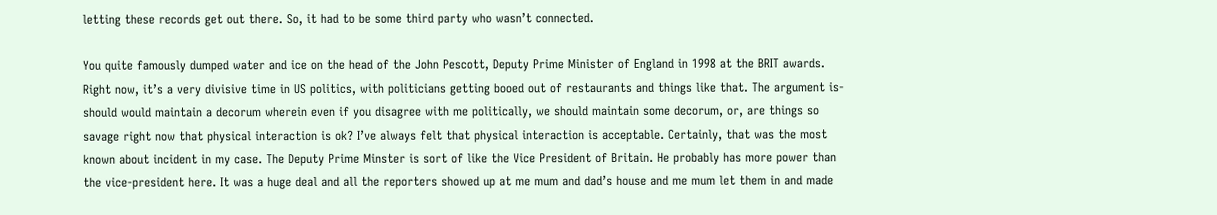letting these records get out there. So, it had to be some third party who wasn’t connected.

You quite famously dumped water and ice on the head of the John Pescott, Deputy Prime Minister of England in 1998 at the BRIT awards. Right now, it’s a very divisive time in US politics, with politicians getting booed out of restaurants and things like that. The argument is- should would maintain a decorum wherein even if you disagree with me politically, we should maintain some decorum, or, are things so savage right now that physical interaction is ok? I’ve always felt that physical interaction is acceptable. Certainly, that was the most known about incident in my case. The Deputy Prime Minster is sort of like the Vice President of Britain. He probably has more power than the vice-president here. It was a huge deal and all the reporters showed up at me mum and dad’s house and me mum let them in and made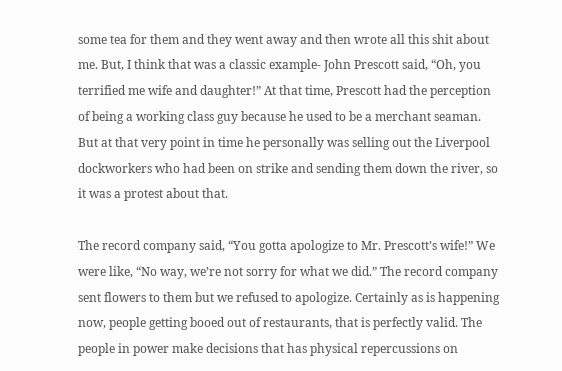some tea for them and they went away and then wrote all this shit about me. But, I think that was a classic example- John Prescott said, “Oh, you terrified me wife and daughter!” At that time, Prescott had the perception of being a working class guy because he used to be a merchant seaman. But at that very point in time he personally was selling out the Liverpool dockworkers who had been on strike and sending them down the river, so it was a protest about that.

The record company said, “You gotta apologize to Mr. Prescott’s wife!” We were like, “No way, we’re not sorry for what we did.” The record company sent flowers to them but we refused to apologize. Certainly as is happening now, people getting booed out of restaurants, that is perfectly valid. The people in power make decisions that has physical repercussions on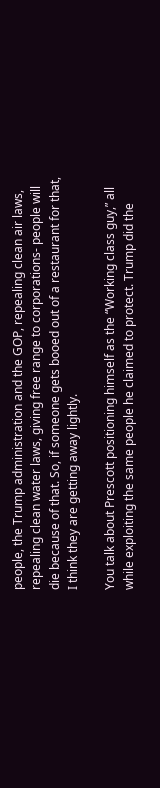people, the Trump administration and the GOP, repealing clean air laws, repealing clean water laws, giving free range to corporations- people will die because of that. So, if someone gets booed out of a restaurant for that, I think they are getting away lightly.

You talk about Prescott positioning himself as the “Working class guy,” all while exploiting the same people he claimed to protect. Trump did the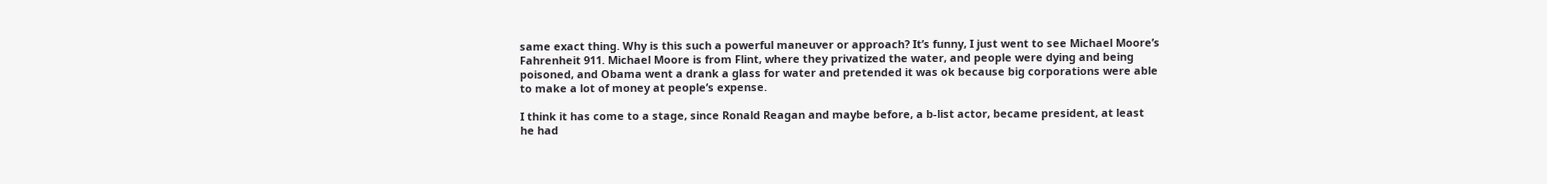same exact thing. Why is this such a powerful maneuver or approach? It’s funny, I just went to see Michael Moore’s Fahrenheit 911. Michael Moore is from Flint, where they privatized the water, and people were dying and being poisoned, and Obama went a drank a glass for water and pretended it was ok because big corporations were able to make a lot of money at people’s expense.

I think it has come to a stage, since Ronald Reagan and maybe before, a b-list actor, became president, at least he had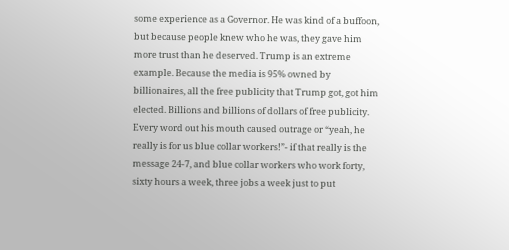some experience as a Governor. He was kind of a buffoon, but because people knew who he was, they gave him more trust than he deserved. Trump is an extreme example. Because the media is 95% owned by billionaires, all the free publicity that Trump got, got him elected. Billions and billions of dollars of free publicity. Every word out his mouth caused outrage or “yeah, he really is for us blue collar workers!”- if that really is the message 24-7, and blue collar workers who work forty, sixty hours a week, three jobs a week just to put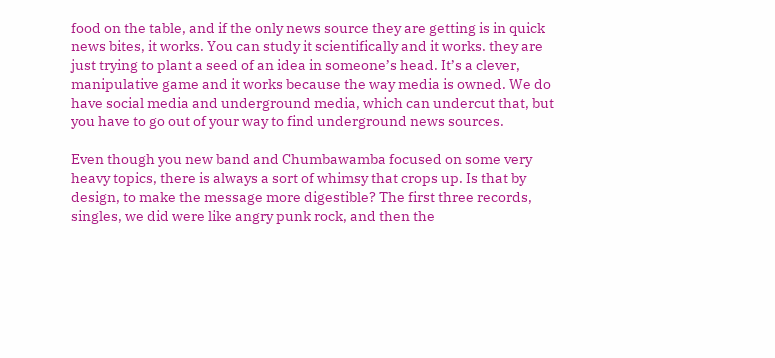food on the table, and if the only news source they are getting is in quick news bites, it works. You can study it scientifically and it works. they are just trying to plant a seed of an idea in someone’s head. It’s a clever, manipulative game and it works because the way media is owned. We do have social media and underground media, which can undercut that, but you have to go out of your way to find underground news sources.

Even though you new band and Chumbawamba focused on some very heavy topics, there is always a sort of whimsy that crops up. Is that by design, to make the message more digestible? The first three records, singles, we did were like angry punk rock, and then the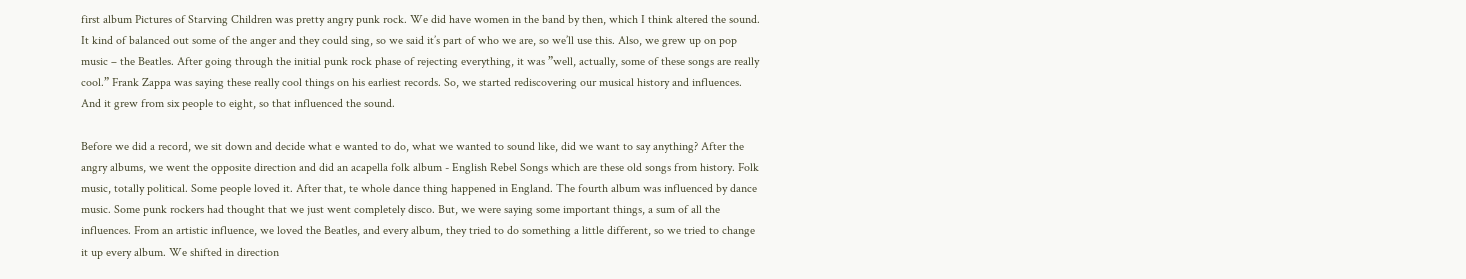first album Pictures of Starving Children was pretty angry punk rock. We did have women in the band by then, which I think altered the sound. It kind of balanced out some of the anger and they could sing, so we said it’s part of who we are, so we’ll use this. Also, we grew up on pop music – the Beatles. After going through the initial punk rock phase of rejecting everything, it was ”well, actually, some of these songs are really cool.” Frank Zappa was saying these really cool things on his earliest records. So, we started rediscovering our musical history and influences. And it grew from six people to eight, so that influenced the sound.

Before we did a record, we sit down and decide what e wanted to do, what we wanted to sound like, did we want to say anything? After the angry albums, we went the opposite direction and did an acapella folk album - English Rebel Songs which are these old songs from history. Folk music, totally political. Some people loved it. After that, te whole dance thing happened in England. The fourth album was influenced by dance music. Some punk rockers had thought that we just went completely disco. But, we were saying some important things, a sum of all the influences. From an artistic influence, we loved the Beatles, and every album, they tried to do something a little different, so we tried to change it up every album. We shifted in direction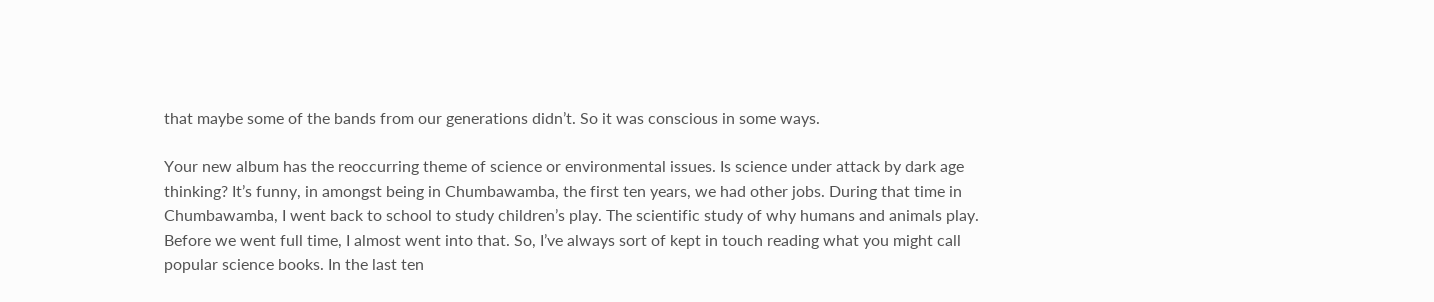that maybe some of the bands from our generations didn’t. So it was conscious in some ways.

Your new album has the reoccurring theme of science or environmental issues. Is science under attack by dark age thinking? It’s funny, in amongst being in Chumbawamba, the first ten years, we had other jobs. During that time in Chumbawamba, I went back to school to study children’s play. The scientific study of why humans and animals play. Before we went full time, I almost went into that. So, I’ve always sort of kept in touch reading what you might call popular science books. In the last ten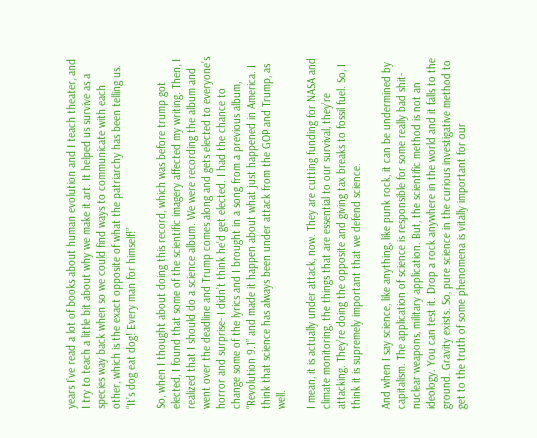years I’ve read a lot of books about human evolution and I teach theater, and I try to teach a little bit about why we make it art. It helped us survive as a species way back when so we could find ways to communicate with each other, which is the exact opposite of what the patriarchy has been telling us. “It’s dog eat dog! Every man for himself!”

So, when I thought about doing this record, which was before trump got elected, I found that some of the scientific imagery affected my writing. Then, I realized that I should do a science album. We were recording the album and went over the deadline and Trump comes along and gets elected to everyone’s horror and surprise- I didn’t think he’d get elected. I had the chance to change some of the lyrics and I brought in a song from a previous album, “Revolution 9.1” and made it happen about what just happened in America. I think that science has always been under attack from the GOP and Trump, as well.

I mean, it is actually under attack, now. They are cutting funding for NASA and climate monitoring, the things that are essential to our survival, they’re attacking. They’re doing the opposite and giving tax breaks to fossil fuel. So, I think it is supremely important that we defend science.

And when I say science, like anything, like punk rock, it can be undermined by capitalism. The application of science is responsible for some really bad shit- nuclear weapons, military application. But, the scientific method is not an ideology. You can test it. Drop a rock anywhere in the world and it falls to the ground. Gravity exists. So, pure science in the curious investigative method to get to the truth of some phenomena is vitally important for our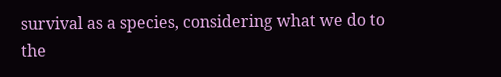survival as a species, considering what we do to the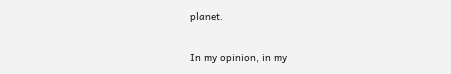planet.

In my opinion, in my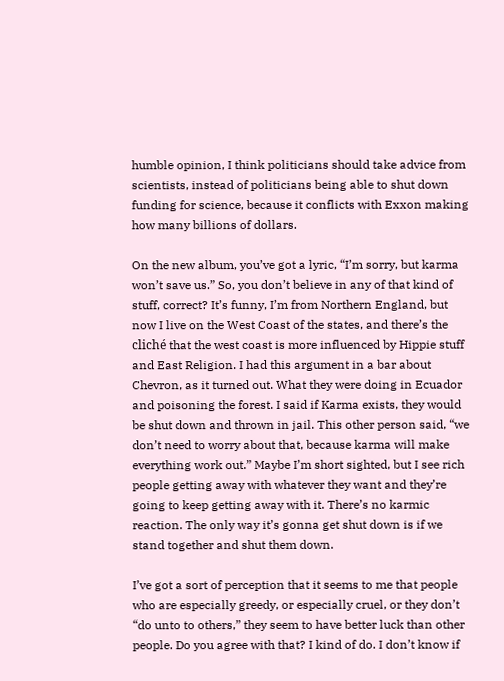humble opinion, I think politicians should take advice from scientists, instead of politicians being able to shut down funding for science, because it conflicts with Exxon making how many billions of dollars.

On the new album, you’ve got a lyric, “I’m sorry, but karma won’t save us.” So, you don’t believe in any of that kind of stuff, correct? It’s funny, I’m from Northern England, but now I live on the West Coast of the states, and there’s the cliché that the west coast is more influenced by Hippie stuff and East Religion. I had this argument in a bar about Chevron, as it turned out. What they were doing in Ecuador and poisoning the forest. I said if Karma exists, they would be shut down and thrown in jail. This other person said, “we don’t need to worry about that, because karma will make everything work out.” Maybe I’m short sighted, but I see rich people getting away with whatever they want and they’re going to keep getting away with it. There’s no karmic reaction. The only way it’s gonna get shut down is if we stand together and shut them down.

I’ve got a sort of perception that it seems to me that people who are especially greedy, or especially cruel, or they don’t “do unto to others,” they seem to have better luck than other people. Do you agree with that? I kind of do. I don’t know if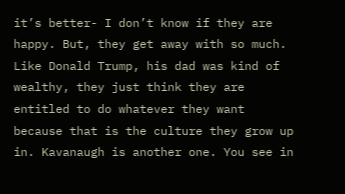it’s better- I don’t know if they are happy. But, they get away with so much. Like Donald Trump, his dad was kind of wealthy, they just think they are entitled to do whatever they want because that is the culture they grow up in. Kavanaugh is another one. You see in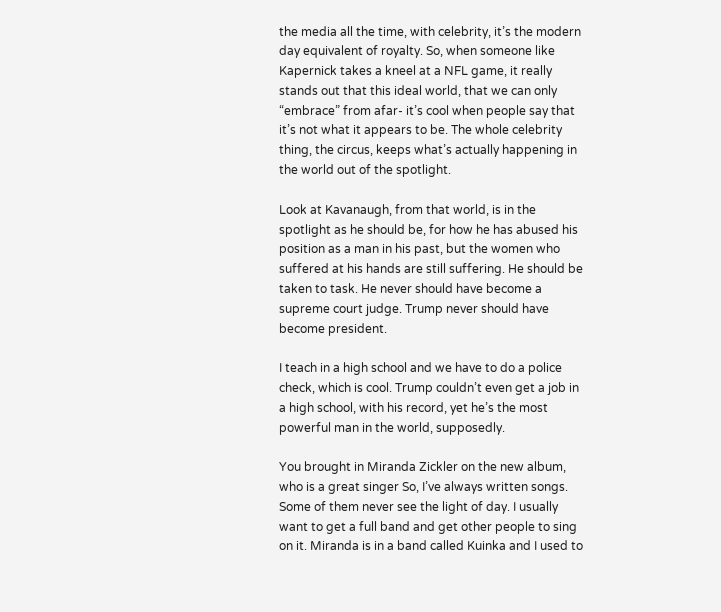the media all the time, with celebrity, it’s the modern day equivalent of royalty. So, when someone like Kapernick takes a kneel at a NFL game, it really stands out that this ideal world, that we can only “embrace” from afar- it’s cool when people say that it’s not what it appears to be. The whole celebrity thing, the circus, keeps what’s actually happening in the world out of the spotlight.

Look at Kavanaugh, from that world, is in the spotlight as he should be, for how he has abused his position as a man in his past, but the women who suffered at his hands are still suffering. He should be taken to task. He never should have become a supreme court judge. Trump never should have become president.

I teach in a high school and we have to do a police check, which is cool. Trump couldn’t even get a job in a high school, with his record, yet he’s the most powerful man in the world, supposedly.

You brought in Miranda Zickler on the new album, who is a great singer So, I’ve always written songs. Some of them never see the light of day. I usually want to get a full band and get other people to sing on it. Miranda is in a band called Kuinka and I used to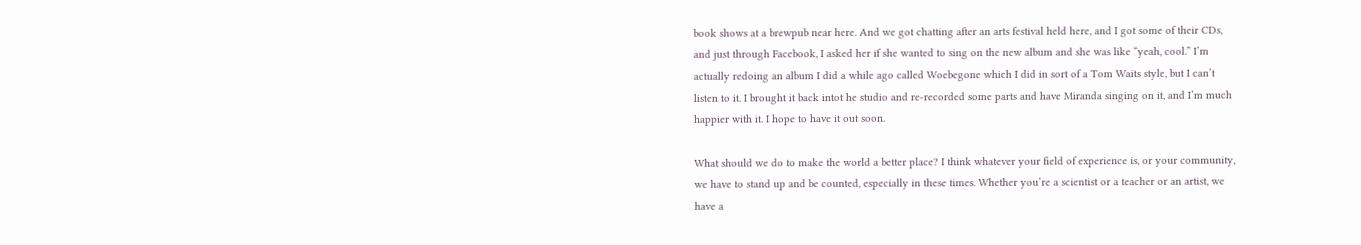book shows at a brewpub near here. And we got chatting after an arts festival held here, and I got some of their CDs, and just through Facebook, I asked her if she wanted to sing on the new album and she was like “yeah, cool.” I’m actually redoing an album I did a while ago called Woebegone which I did in sort of a Tom Waits style, but I can’t listen to it. I brought it back intot he studio and re-recorded some parts and have Miranda singing on it, and I’m much happier with it. I hope to have it out soon.

What should we do to make the world a better place? I think whatever your field of experience is, or your community, we have to stand up and be counted, especially in these times. Whether you’re a scientist or a teacher or an artist, we have a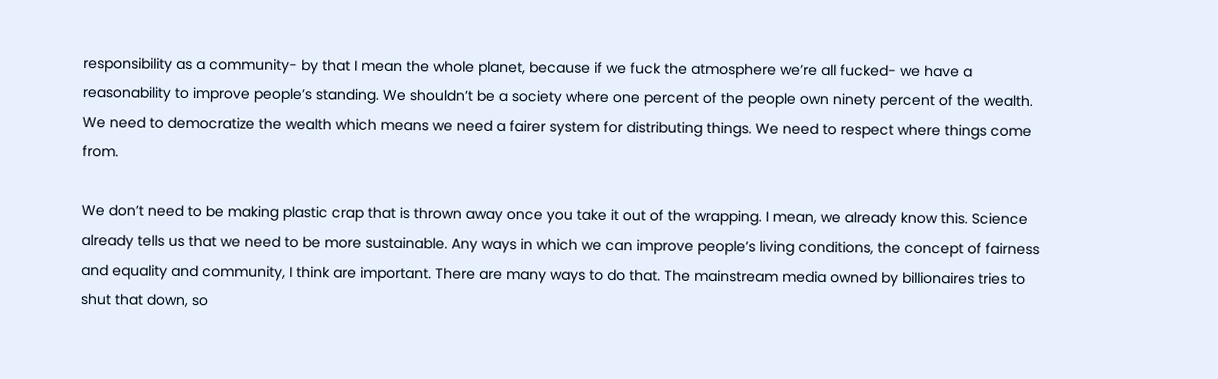responsibility as a community- by that I mean the whole planet, because if we fuck the atmosphere we’re all fucked- we have a reasonability to improve people’s standing. We shouldn’t be a society where one percent of the people own ninety percent of the wealth. We need to democratize the wealth which means we need a fairer system for distributing things. We need to respect where things come from.

We don’t need to be making plastic crap that is thrown away once you take it out of the wrapping. I mean, we already know this. Science already tells us that we need to be more sustainable. Any ways in which we can improve people’s living conditions, the concept of fairness and equality and community, I think are important. There are many ways to do that. The mainstream media owned by billionaires tries to shut that down, so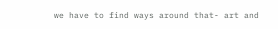we have to find ways around that- art and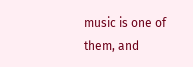music is one of them, and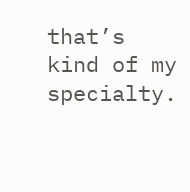that’s kind of my specialty.